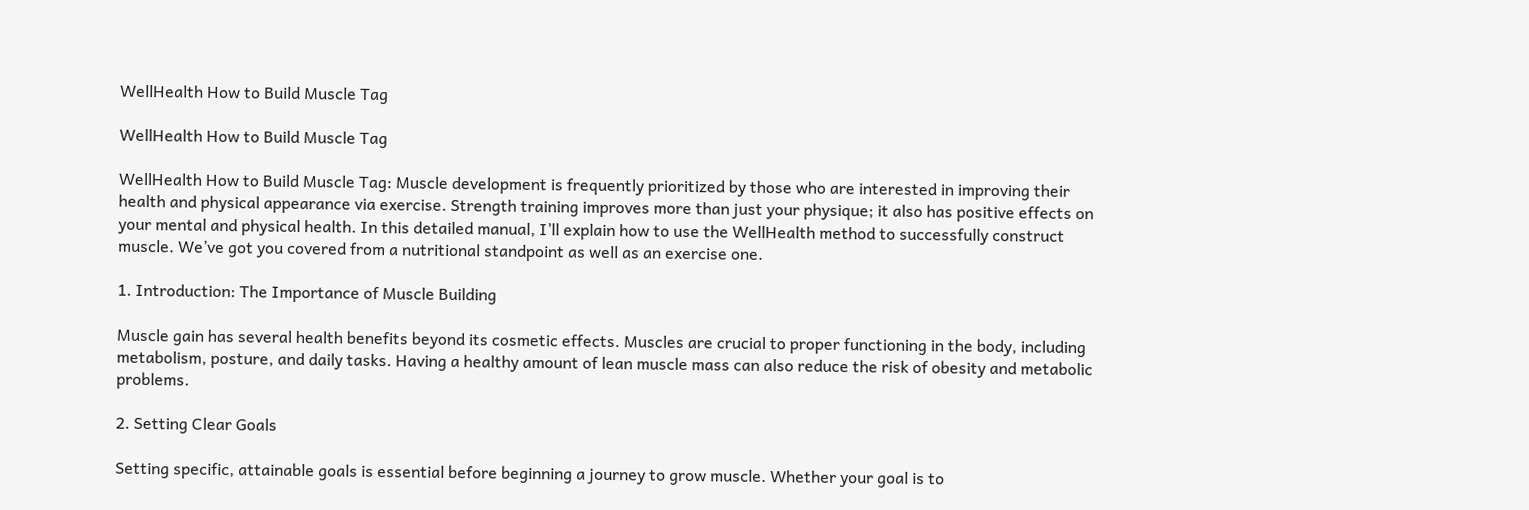WellHealth How to Build Muscle Tag

WellHealth How to Build Muscle Tag

WellHealth How to Build Muscle Tag: Muscle development is frequently prioritized by those who are interested in improving their health and physical appearance via exercise. Strength training improves more than just your physique; it also has positive effects on your mental and physical health. In this detailed manual, I’ll explain how to use the WellHealth method to successfully construct muscle. We’ve got you covered from a nutritional standpoint as well as an exercise one.

1. Introduction: The Importance of Muscle Building

Muscle gain has several health benefits beyond its cosmetic effects. Muscles are crucial to proper functioning in the body, including metabolism, posture, and daily tasks. Having a healthy amount of lean muscle mass can also reduce the risk of obesity and metabolic problems.

2. Setting Clear Goals

Setting specific, attainable goals is essential before beginning a journey to grow muscle. Whether your goal is to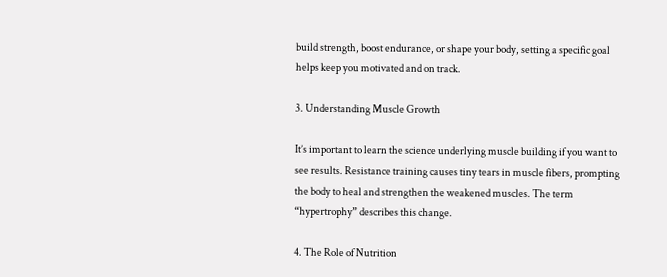build strength, boost endurance, or shape your body, setting a specific goal helps keep you motivated and on track.

3. Understanding Muscle Growth

It’s important to learn the science underlying muscle building if you want to see results. Resistance training causes tiny tears in muscle fibers, prompting the body to heal and strengthen the weakened muscles. The term “hypertrophy” describes this change.

4. The Role of Nutrition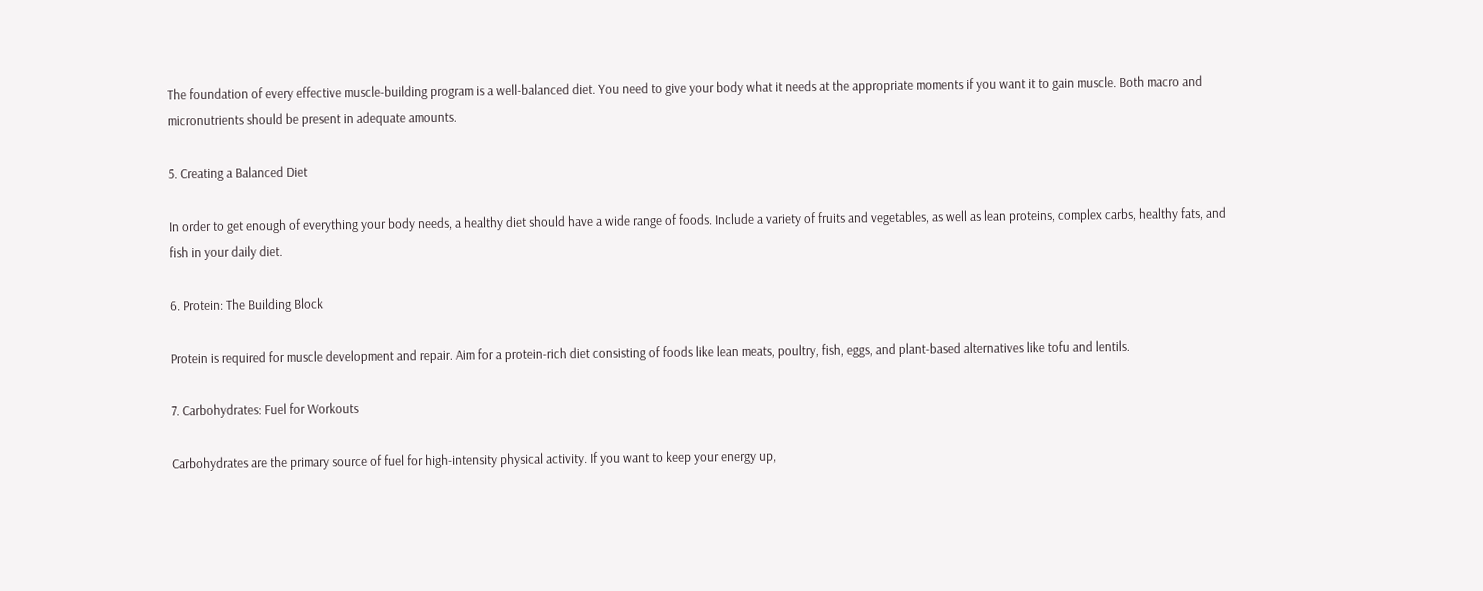The foundation of every effective muscle-building program is a well-balanced diet. You need to give your body what it needs at the appropriate moments if you want it to gain muscle. Both macro and micronutrients should be present in adequate amounts.

5. Creating a Balanced Diet

In order to get enough of everything your body needs, a healthy diet should have a wide range of foods. Include a variety of fruits and vegetables, as well as lean proteins, complex carbs, healthy fats, and fish in your daily diet.

6. Protein: The Building Block

Protein is required for muscle development and repair. Aim for a protein-rich diet consisting of foods like lean meats, poultry, fish, eggs, and plant-based alternatives like tofu and lentils.

7. Carbohydrates: Fuel for Workouts

Carbohydrates are the primary source of fuel for high-intensity physical activity. If you want to keep your energy up,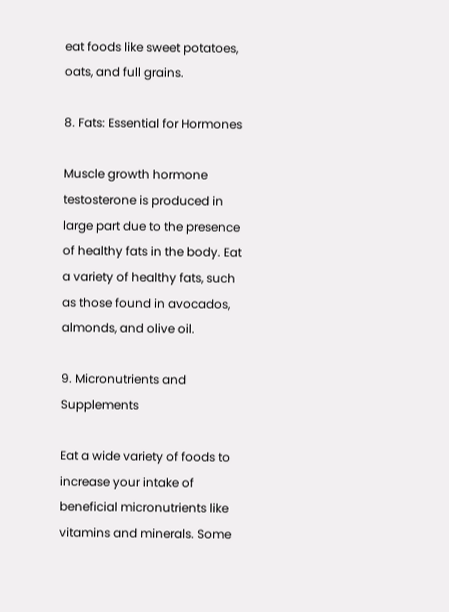eat foods like sweet potatoes, oats, and full grains.

8. Fats: Essential for Hormones

Muscle growth hormone testosterone is produced in large part due to the presence of healthy fats in the body. Eat a variety of healthy fats, such as those found in avocados, almonds, and olive oil.

9. Micronutrients and Supplements

Eat a wide variety of foods to increase your intake of beneficial micronutrients like vitamins and minerals. Some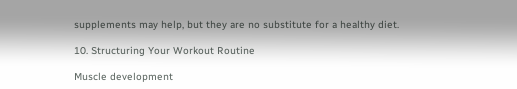supplements may help, but they are no substitute for a healthy diet.

10. Structuring Your Workout Routine

Muscle development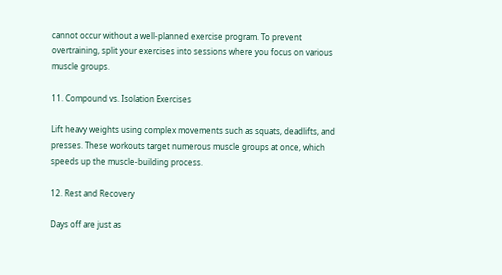cannot occur without a well-planned exercise program. To prevent overtraining, split your exercises into sessions where you focus on various muscle groups.

11. Compound vs. Isolation Exercises

Lift heavy weights using complex movements such as squats, deadlifts, and presses. These workouts target numerous muscle groups at once, which speeds up the muscle-building process.

12. Rest and Recovery

Days off are just as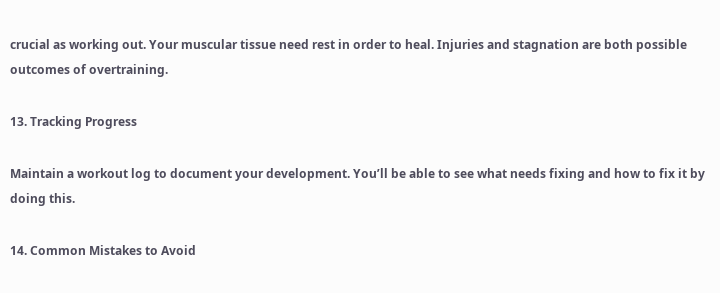crucial as working out. Your muscular tissue need rest in order to heal. Injuries and stagnation are both possible outcomes of overtraining.

13. Tracking Progress

Maintain a workout log to document your development. You’ll be able to see what needs fixing and how to fix it by doing this.

14. Common Mistakes to Avoid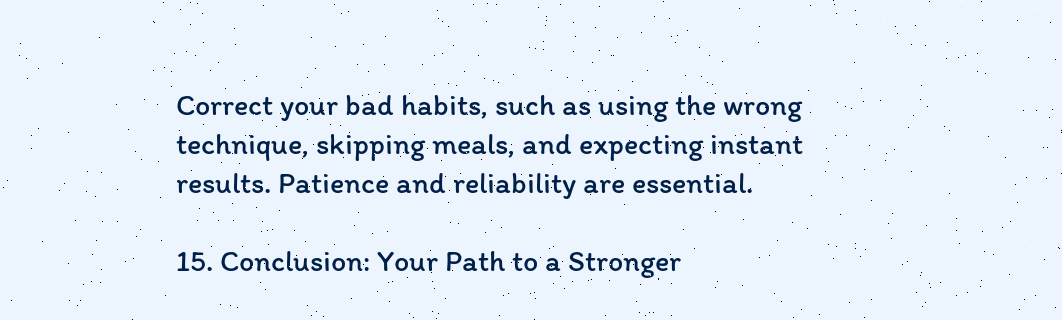Correct your bad habits, such as using the wrong technique, skipping meals, and expecting instant results. Patience and reliability are essential.

15. Conclusion: Your Path to a Stronger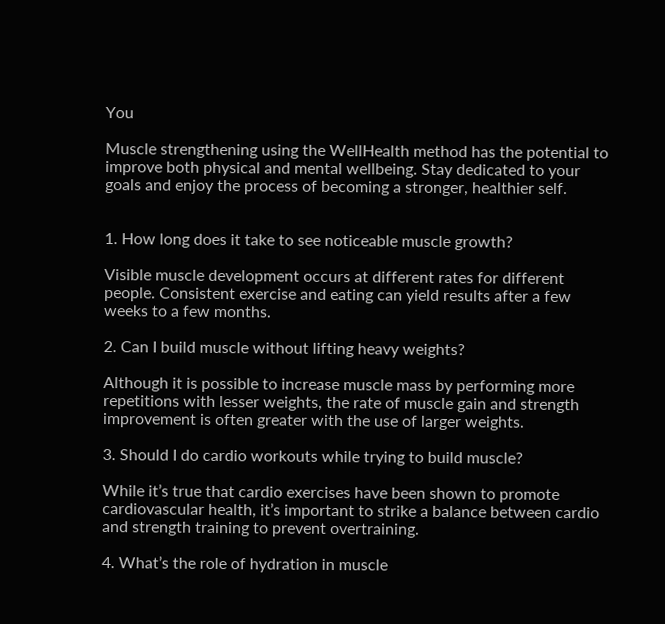You

Muscle strengthening using the WellHealth method has the potential to improve both physical and mental wellbeing. Stay dedicated to your goals and enjoy the process of becoming a stronger, healthier self.


1. How long does it take to see noticeable muscle growth?

Visible muscle development occurs at different rates for different people. Consistent exercise and eating can yield results after a few weeks to a few months.

2. Can I build muscle without lifting heavy weights?

Although it is possible to increase muscle mass by performing more repetitions with lesser weights, the rate of muscle gain and strength improvement is often greater with the use of larger weights.

3. Should I do cardio workouts while trying to build muscle?

While it’s true that cardio exercises have been shown to promote cardiovascular health, it’s important to strike a balance between cardio and strength training to prevent overtraining.

4. What’s the role of hydration in muscle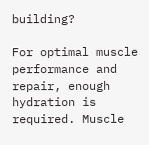building?

For optimal muscle performance and repair, enough hydration is required. Muscle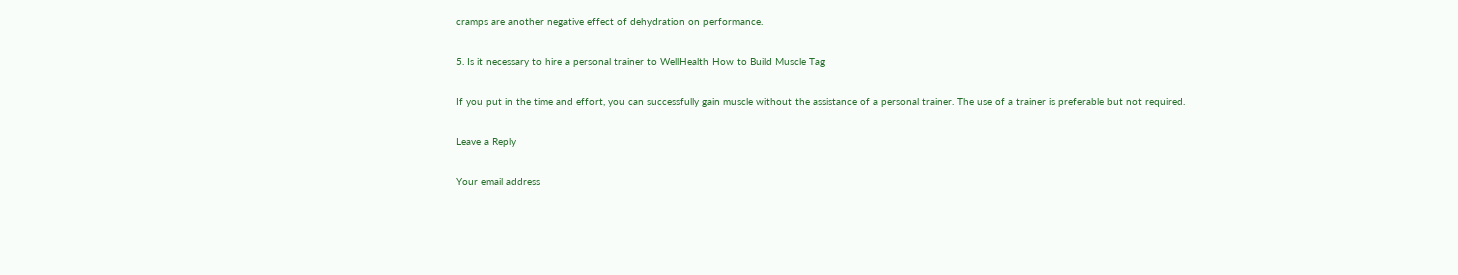cramps are another negative effect of dehydration on performance.

5. Is it necessary to hire a personal trainer to WellHealth How to Build Muscle Tag

If you put in the time and effort, you can successfully gain muscle without the assistance of a personal trainer. The use of a trainer is preferable but not required.

Leave a Reply

Your email address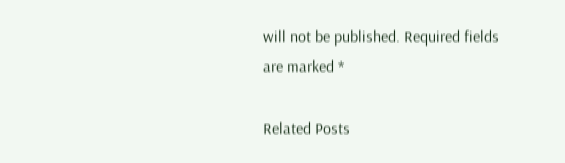will not be published. Required fields are marked *

Related Posts